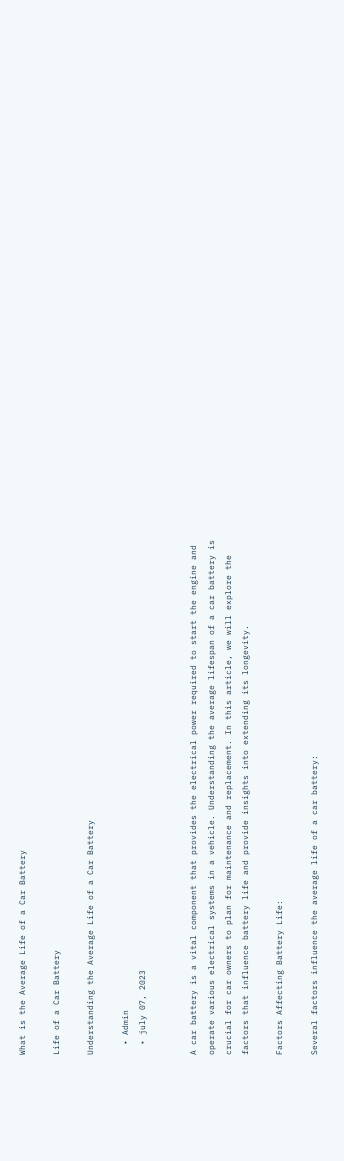What is the Average Life of a Car Battery

Life of a Car Battery

Understanding the Average Life of a Car Battery

  • Admin
  • july 07, 2023


A car battery is a vital component that provides the electrical power required to start the engine and operate various electrical systems in a vehicle. Understanding the average lifespan of a car battery is crucial for car owners to plan for maintenance and replacement. In this article, we will explore the factors that influence battery life and provide insights into extending its longevity.

Factors Affecting Battery Life:

Several factors influence the average life of a car battery: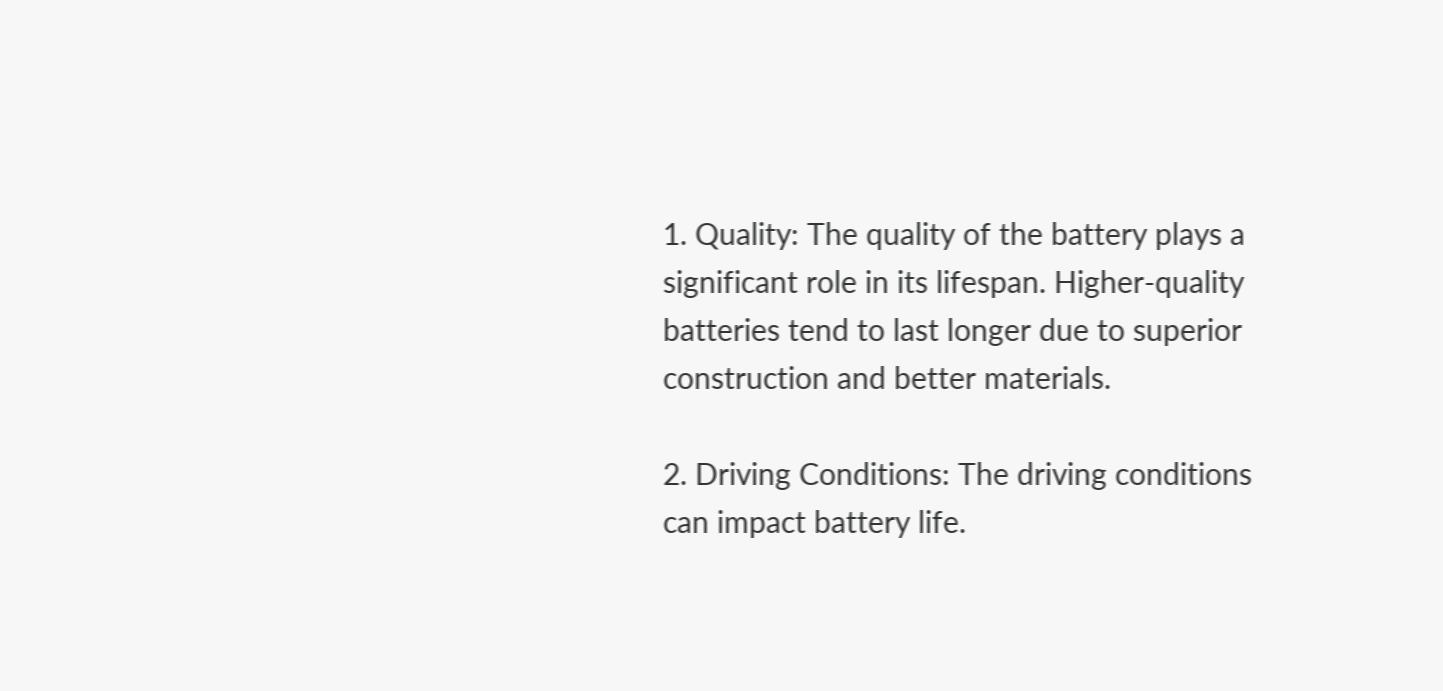1. Quality: The quality of the battery plays a significant role in its lifespan. Higher-quality batteries tend to last longer due to superior construction and better materials.

2. Driving Conditions: The driving conditions can impact battery life.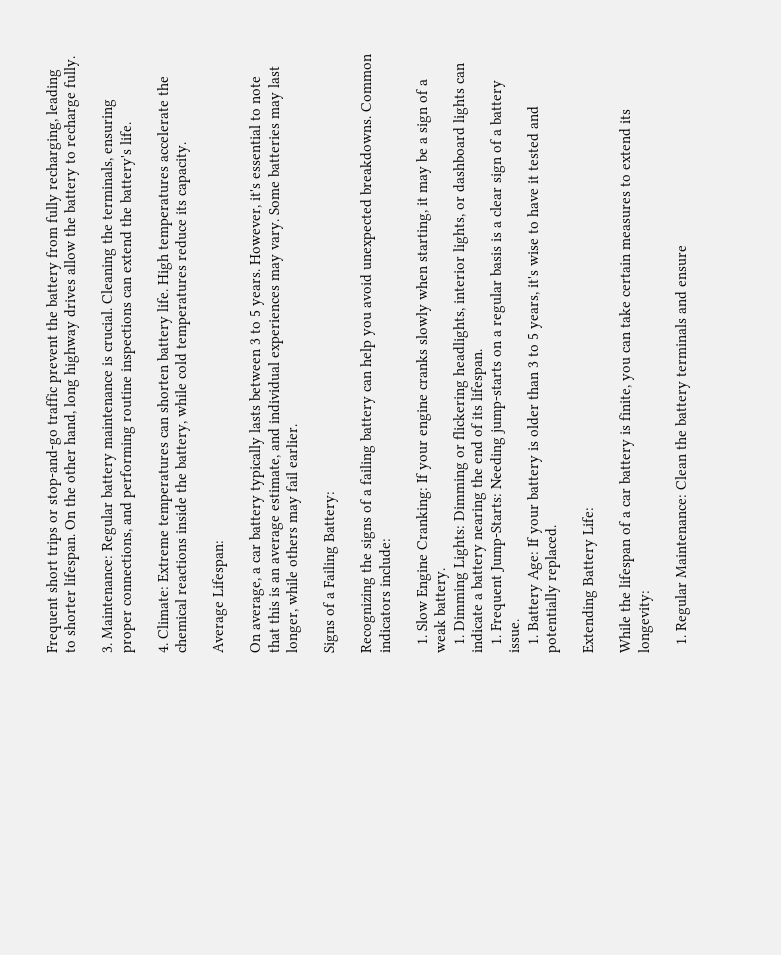Frequent short trips or stop-and-go traffic prevent the battery from fully recharging, leading to shorter lifespan. On the other hand, long highway drives allow the battery to recharge fully.

3. Maintenance: Regular battery maintenance is crucial. Cleaning the terminals, ensuring proper connections, and performing routine inspections can extend the battery's life.

4. Climate: Extreme temperatures can shorten battery life. High temperatures accelerate the chemical reactions inside the battery, while cold temperatures reduce its capacity.

Average Lifespan:

On average, a car battery typically lasts between 3 to 5 years. However, it's essential to note that this is an average estimate, and individual experiences may vary. Some batteries may last longer, while others may fail earlier.

Signs of a Failing Battery:

Recognizing the signs of a failing battery can help you avoid unexpected breakdowns. Common indicators include:

  1. Slow Engine Cranking: If your engine cranks slowly when starting, it may be a sign of a weak battery.
  1. Dimming Lights: Dimming or flickering headlights, interior lights, or dashboard lights can indicate a battery nearing the end of its lifespan.
  1. Frequent Jump-Starts: Needing jump-starts on a regular basis is a clear sign of a battery issue.
  1. Battery Age: If your battery is older than 3 to 5 years, it's wise to have it tested and potentially replaced.

Extending Battery Life:

While the lifespan of a car battery is finite, you can take certain measures to extend its longevity:

  1. Regular Maintenance: Clean the battery terminals and ensure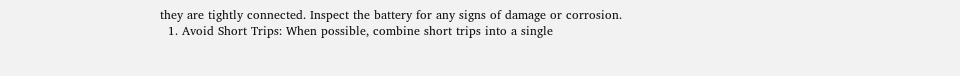they are tightly connected. Inspect the battery for any signs of damage or corrosion.
  1. Avoid Short Trips: When possible, combine short trips into a single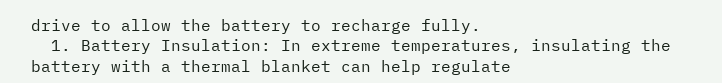drive to allow the battery to recharge fully.
  1. Battery Insulation: In extreme temperatures, insulating the battery with a thermal blanket can help regulate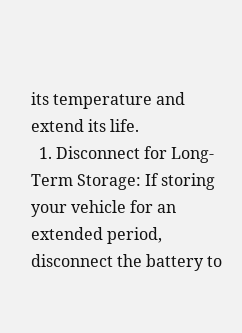its temperature and extend its life.
  1. Disconnect for Long-Term Storage: If storing your vehicle for an extended period, disconnect the battery to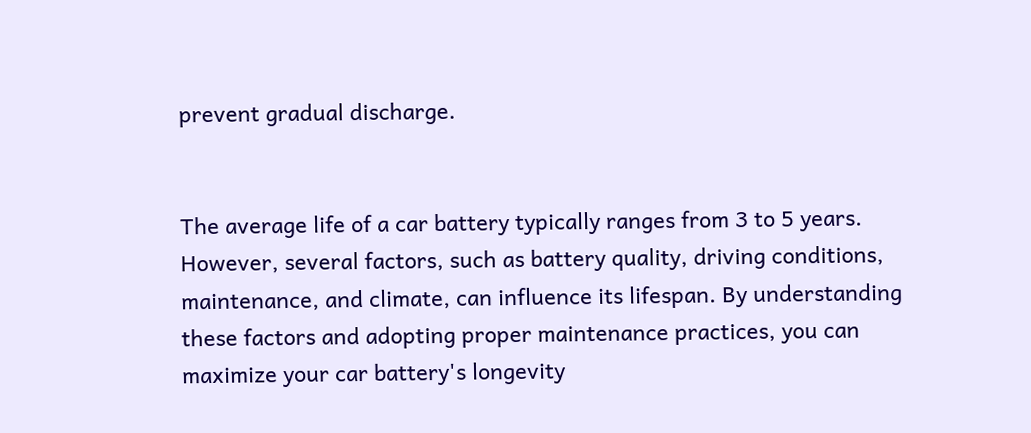prevent gradual discharge.


The average life of a car battery typically ranges from 3 to 5 years. However, several factors, such as battery quality, driving conditions, maintenance, and climate, can influence its lifespan. By understanding these factors and adopting proper maintenance practices, you can maximize your car battery's longevity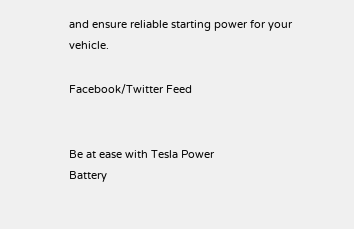and ensure reliable starting power for your vehicle.

Facebook/Twitter Feed


Be at ease with Tesla Power
Battery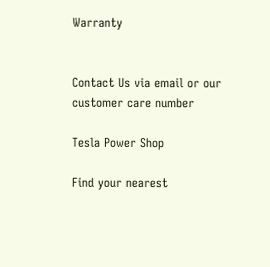Warranty


Contact Us via email or our
customer care number

Tesla Power Shop

Find your nearest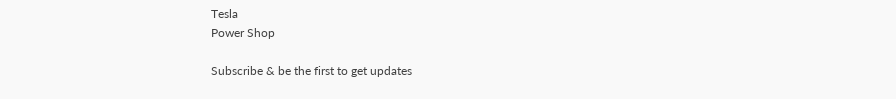Tesla
Power Shop

Subscribe & be the first to get updates